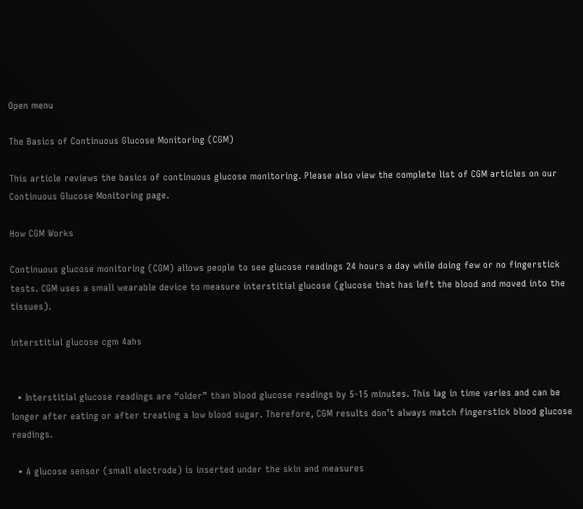Open menu

The Basics of Continuous Glucose Monitoring (CGM)

This article reviews the basics of continuous glucose monitoring. Please also view the complete list of CGM articles on our Continuous Glucose Monitoring page.

How CGM Works

Continuous glucose monitoring (CGM) allows people to see glucose readings 24 hours a day while doing few or no fingerstick tests. CGM uses a small wearable device to measure interstitial glucose (glucose that has left the blood and moved into the tissues).

interstitial glucose cgm 4ahs


  • Interstitial glucose readings are “older” than blood glucose readings by 5-15 minutes. This lag in time varies and can be longer after eating or after treating a low blood sugar. Therefore, CGM results don’t always match fingerstick blood glucose readings.

  • A glucose sensor (small electrode) is inserted under the skin and measures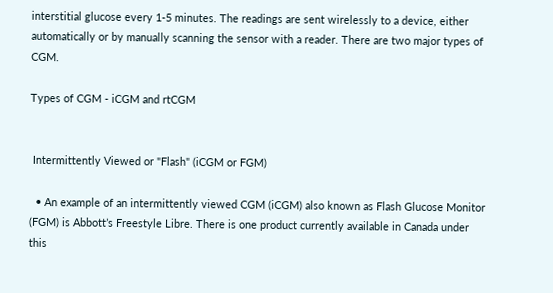interstitial glucose every 1-5 minutes. The readings are sent wirelessly to a device, either automatically or by manually scanning the sensor with a reader. There are two major types of CGM.

Types of CGM - iCGM and rtCGM


 Intermittently Viewed or "Flash" (iCGM or FGM)

  • An example of an intermittently viewed CGM (iCGM) also known as Flash Glucose Monitor (FGM) is Abbott’s Freestyle Libre. There is one product currently available in Canada under this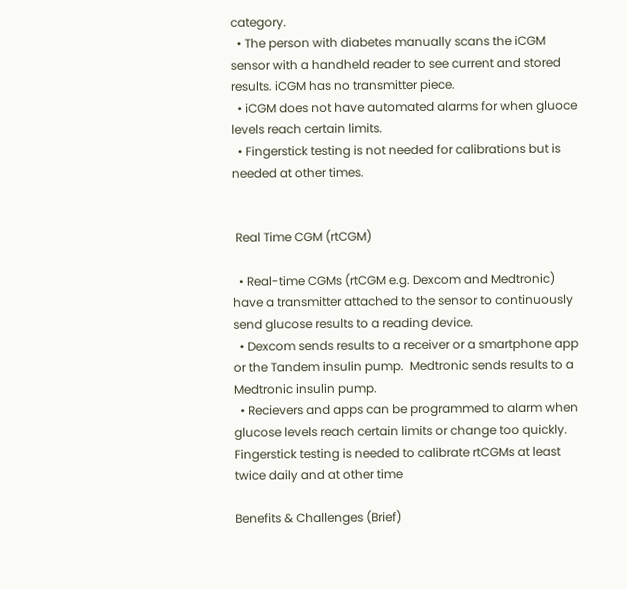category.
  • The person with diabetes manually scans the iCGM sensor with a handheld reader to see current and stored results. iCGM has no transmitter piece.
  • iCGM does not have automated alarms for when gluoce levels reach certain limits.
  • Fingerstick testing is not needed for calibrations but is needed at other times.


 Real Time CGM (rtCGM)

  • Real-time CGMs (rtCGM e.g. Dexcom and Medtronic) have a transmitter attached to the sensor to continuously send glucose results to a reading device.
  • Dexcom sends results to a receiver or a smartphone app or the Tandem insulin pump.  Medtronic sends results to a Medtronic insulin pump.
  • Recievers and apps can be programmed to alarm when glucose levels reach certain limits or change too quickly. Fingerstick testing is needed to calibrate rtCGMs at least twice daily and at other time

Benefits & Challenges (Brief)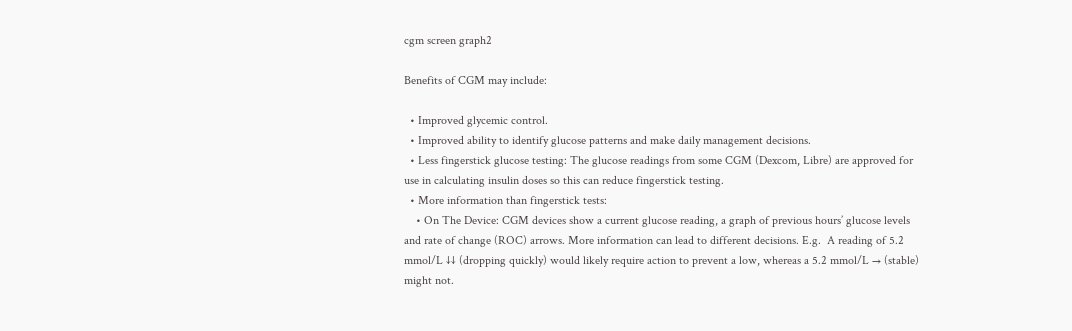cgm screen graph2

Benefits of CGM may include:

  • Improved glycemic control.
  • Improved ability to identify glucose patterns and make daily management decisions.
  • Less fingerstick glucose testing: The glucose readings from some CGM (Dexcom, Libre) are approved for use in calculating insulin doses so this can reduce fingerstick testing.
  • More information than fingerstick tests:
    • On The Device: CGM devices show a current glucose reading, a graph of previous hours’ glucose levels and rate of change (ROC) arrows. More information can lead to different decisions. E.g.  A reading of 5.2 mmol/L ↓↓ (dropping quickly) would likely require action to prevent a low, whereas a 5.2 mmol/L → (stable) might not.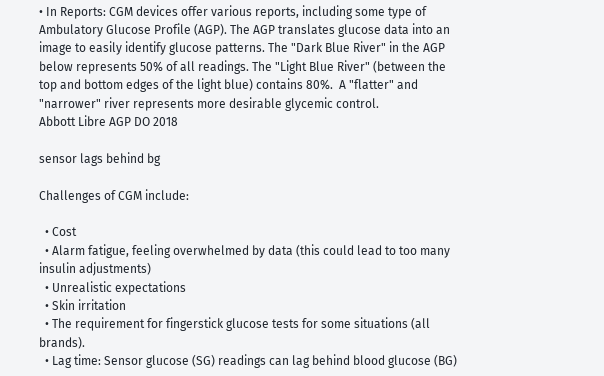• In Reports: CGM devices offer various reports, including some type of Ambulatory Glucose Profile (AGP). The AGP translates glucose data into an image to easily identify glucose patterns. The "Dark Blue River" in the AGP below represents 50% of all readings. The "Light Blue River" (between the top and bottom edges of the light blue) contains 80%.  A "flatter" and "narrower" river represents more desirable glycemic control.
Abbott Libre AGP DO 2018

sensor lags behind bg

Challenges of CGM include:

  • Cost
  • Alarm fatigue, feeling overwhelmed by data (this could lead to too many insulin adjustments)
  • Unrealistic expectations
  • Skin irritation
  • The requirement for fingerstick glucose tests for some situations (all brands).
  • Lag time: Sensor glucose (SG) readings can lag behind blood glucose (BG)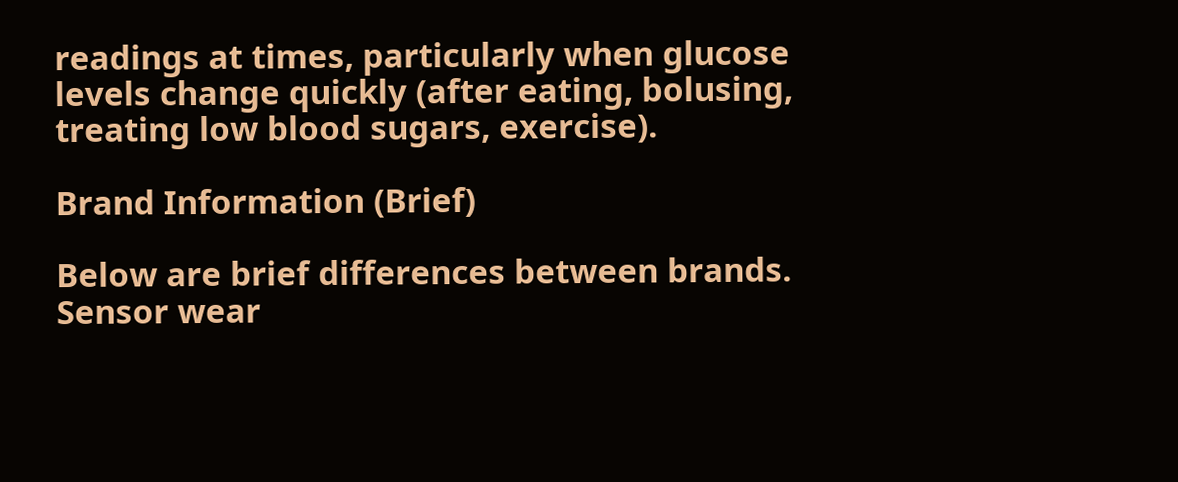readings at times, particularly when glucose levels change quickly (after eating, bolusing, treating low blood sugars, exercise).

Brand Information (Brief)

Below are brief differences between brands. Sensor wear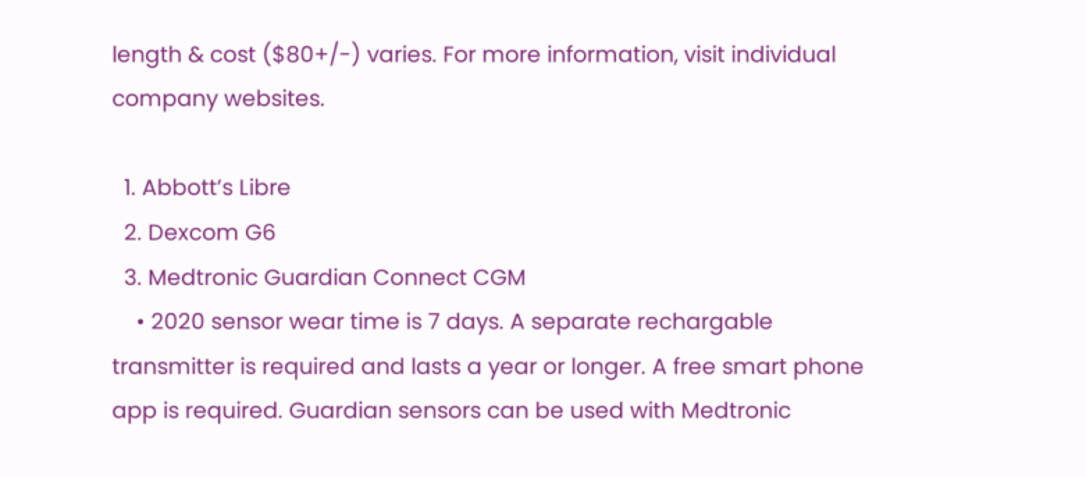length & cost ($80+/-) varies. For more information, visit individual company websites.

  1. Abbott’s Libre
  2. Dexcom G6
  3. Medtronic Guardian Connect CGM
    • 2020 sensor wear time is 7 days. A separate rechargable transmitter is required and lasts a year or longer. A free smart phone app is required. Guardian sensors can be used with Medtronic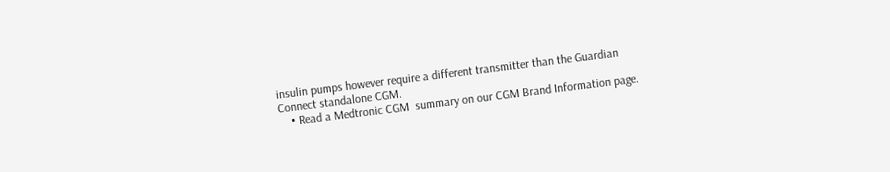insulin pumps however require a different transmitter than the Guardian Connect standalone CGM.
    • Read a Medtronic CGM  summary on our CGM Brand Information page.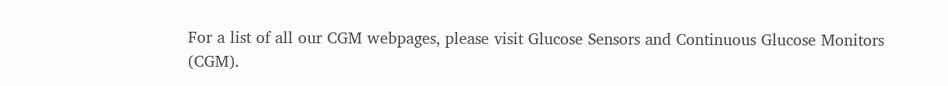For a list of all our CGM webpages, please visit Glucose Sensors and Continuous Glucose Monitors (CGM).